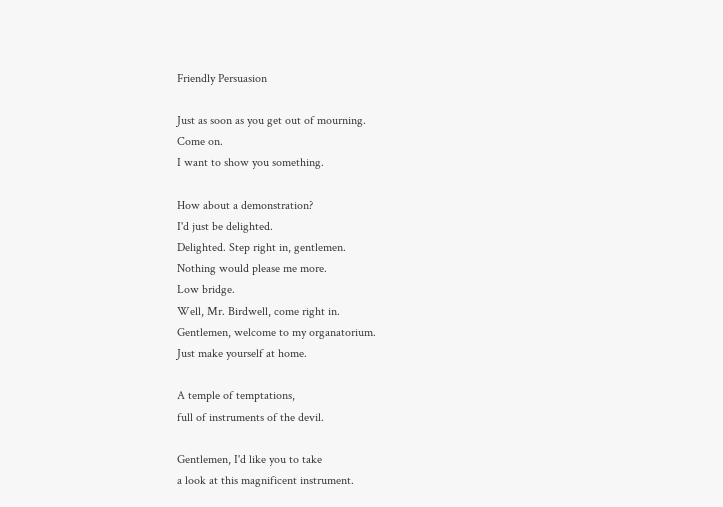Friendly Persuasion

Just as soon as you get out of mourning.
Come on.
I want to show you something.

How about a demonstration?
I'd just be delighted.
Delighted. Step right in, gentlemen.
Nothing would please me more.
Low bridge.
Well, Mr. Birdwell, come right in.
Gentlemen, welcome to my organatorium.
Just make yourself at home.

A temple of temptations,
full of instruments of the devil.

Gentlemen, I'd like you to take
a look at this magnificent instrument.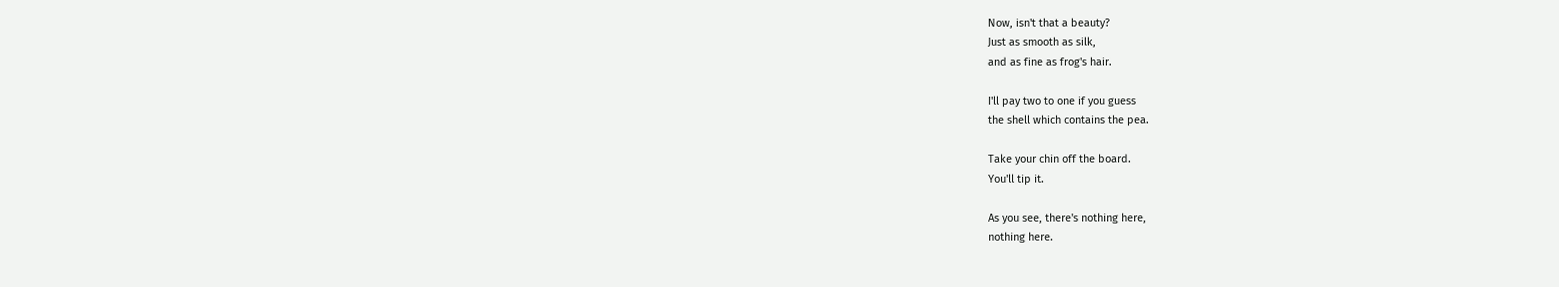Now, isn't that a beauty?
Just as smooth as silk,
and as fine as frog's hair.

I'll pay two to one if you guess
the shell which contains the pea.

Take your chin off the board.
You'll tip it.

As you see, there's nothing here,
nothing here.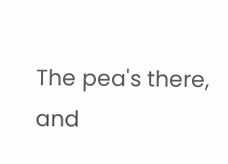The pea's there,
and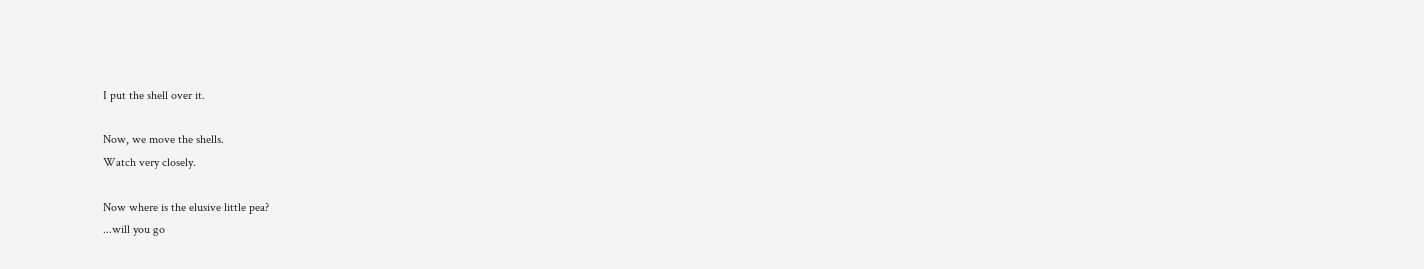I put the shell over it.

Now, we move the shells.
Watch very closely.

Now where is the elusive little pea?
...will you go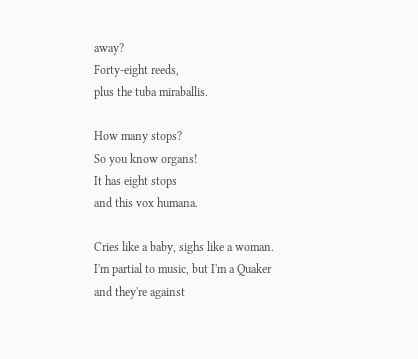away?
Forty-eight reeds,
plus the tuba miraballis.

How many stops?
So you know organs!
It has eight stops
and this vox humana.

Cries like a baby, sighs like a woman.
I'm partial to music, but I'm a Quaker
and they're against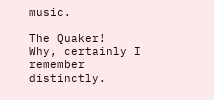music.

The Quaker!
Why, certainly I remember distinctly.